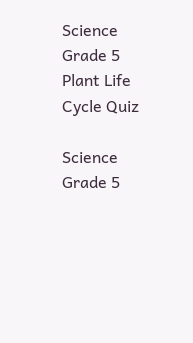Science Grade 5 Plant Life Cycle Quiz

Science Grade 5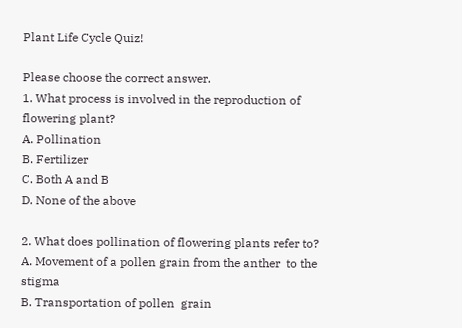Plant Life Cycle Quiz!

Please choose the correct answer.
1. What process is involved in the reproduction of flowering plant?
A. Pollination
B. Fertilizer
C. Both A and B
D. None of the above

2. What does pollination of flowering plants refer to?
A. Movement of a pollen grain from the anther  to the stigma
B. Transportation of pollen  grain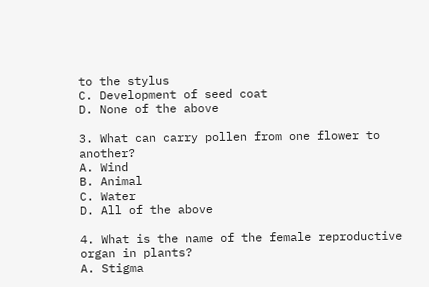to the stylus
C. Development of seed coat
D. None of the above

3. What can carry pollen from one flower to another?
A. Wind
B. Animal
C. Water
D. All of the above

4. What is the name of the female reproductive organ in plants?
A. Stigma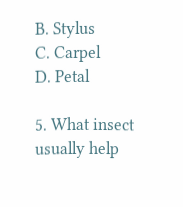B. Stylus
C. Carpel
D. Petal

5. What insect usually help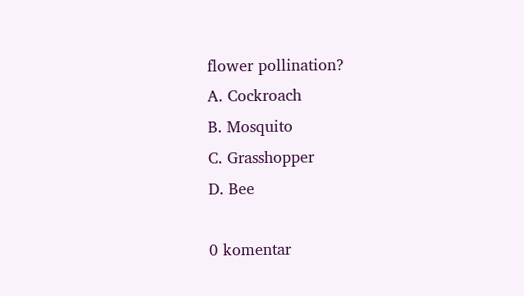flower pollination?
A. Cockroach
B. Mosquito
C. Grasshopper
D. Bee

0 komentar